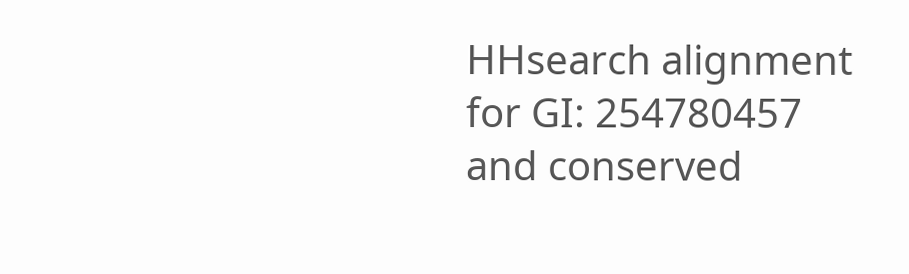HHsearch alignment for GI: 254780457 and conserved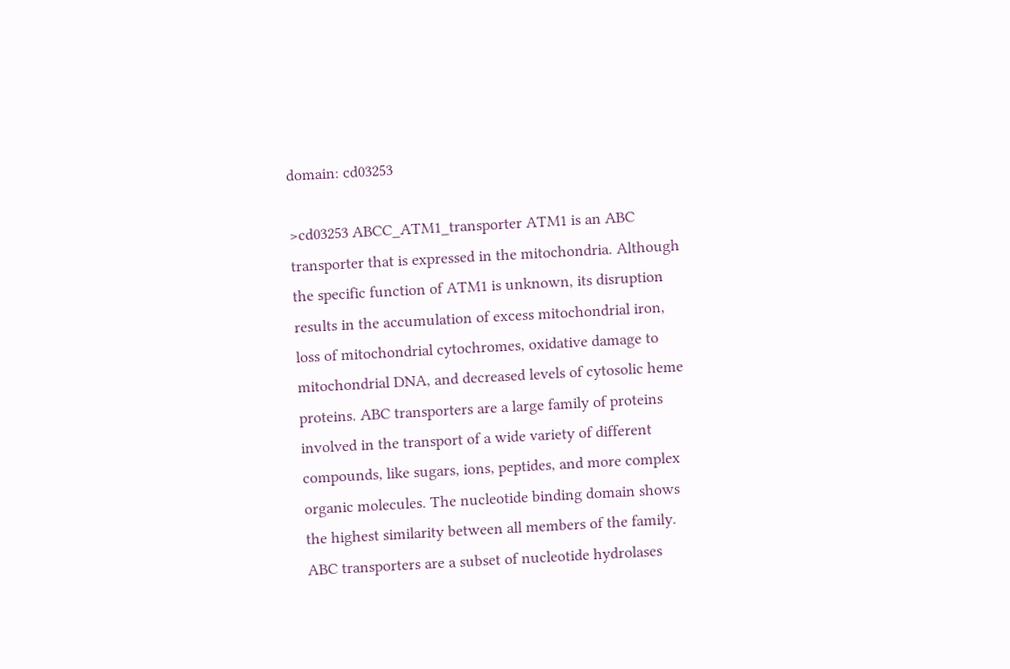domain: cd03253

>cd03253 ABCC_ATM1_transporter ATM1 is an ABC transporter that is expressed in the mitochondria. Although the specific function of ATM1 is unknown, its disruption results in the accumulation of excess mitochondrial iron, loss of mitochondrial cytochromes, oxidative damage to mitochondrial DNA, and decreased levels of cytosolic heme proteins. ABC transporters are a large family of proteins involved in the transport of a wide variety of different compounds, like sugars, ions, peptides, and more complex organic molecules. The nucleotide binding domain shows the highest similarity between all members of the family. ABC transporters are a subset of nucleotide hydrolases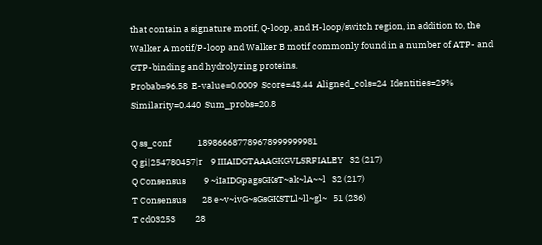that contain a signature motif, Q-loop, and H-loop/switch region, in addition to, the Walker A motif/P-loop and Walker B motif commonly found in a number of ATP- and GTP-binding and hydrolyzing proteins.
Probab=96.58  E-value=0.0009  Score=43.44  Aligned_cols=24  Identities=29%  Similarity=0.440  Sum_probs=20.8

Q ss_conf             189866687789678999999981
Q gi|254780457|r    9 IIIAIDGTAAAGKGVLSRFIALEY   32 (217)
Q Consensus         9 ~iIaIDGpagsGKsT~ak~lA~~l   32 (217)
T Consensus        28 e~v~ivG~sGsGKSTLl~ll~gl~   51 (236)
T cd03253          28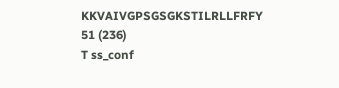KKVAIVGPSGSGKSTILRLLFRFY   51 (236)
T ss_conf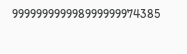999999999998999999974385